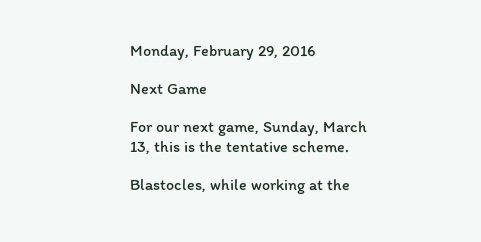Monday, February 29, 2016

Next Game

For our next game, Sunday, March 13, this is the tentative scheme.

Blastocles, while working at the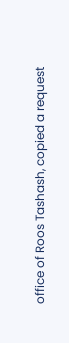office of Roos Tashash, copied a request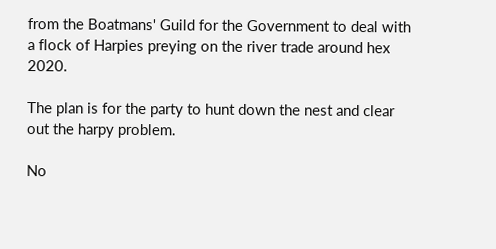from the Boatmans' Guild for the Government to deal with a flock of Harpies preying on the river trade around hex 2020.

The plan is for the party to hunt down the nest and clear out the harpy problem.

No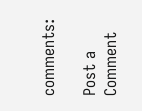comments:

Post a Comment